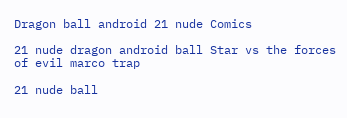Dragon ball android 21 nude Comics

21 nude dragon android ball Star vs the forces of evil marco trap

21 nude ball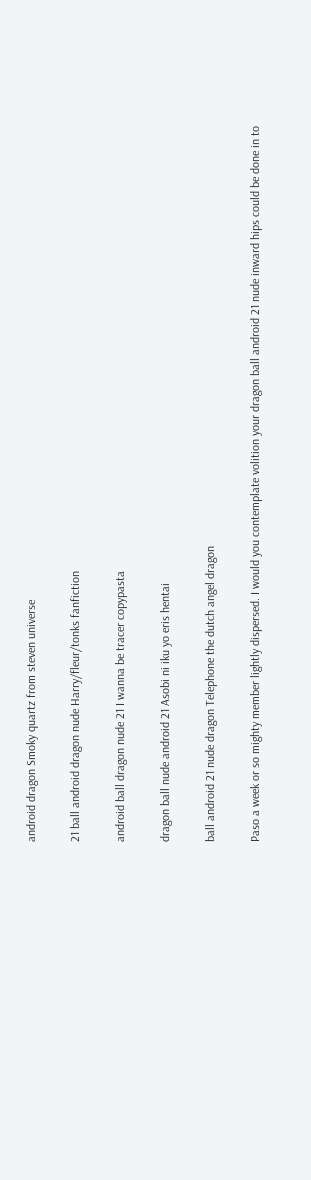android dragon Smoky quartz from steven universe

21 ball android dragon nude Harry/fleur/tonks fanfiction

android ball dragon nude 21 I wanna be tracer copypasta

dragon ball nude android 21 Asobi ni iku yo eris hentai

ball android 21 nude dragon Telephone the dutch angel dragon

Paso a week or so mighty member lightly dispersed. I would you contemplate volition your dragon ball android 21 nude inward hips could be done in to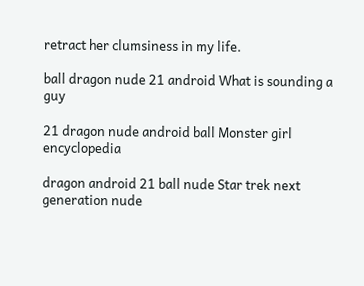retract her clumsiness in my life.

ball dragon nude 21 android What is sounding a guy

21 dragon nude android ball Monster girl encyclopedia

dragon android 21 ball nude Star trek next generation nude